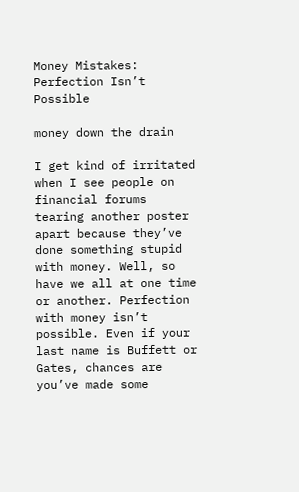Money Mistakes: Perfection Isn’t Possible

money down the drain

I get kind of irritated when I see people on financial forums tearing another poster apart because they’ve done something stupid with money. Well, so have we all at one time or another. Perfection with money isn’t possible. Even if your last name is Buffett or Gates, chances are you’ve made some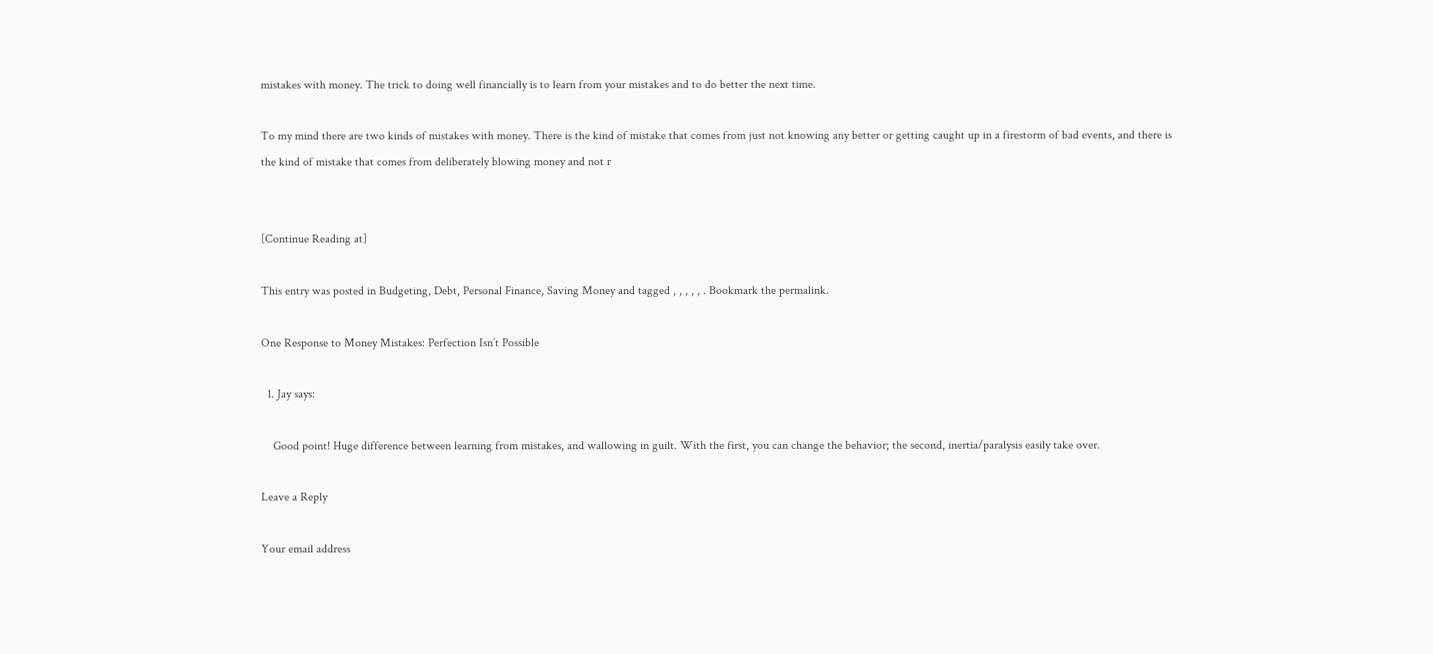mistakes with money. The trick to doing well financially is to learn from your mistakes and to do better the next time.

To my mind there are two kinds of mistakes with money. There is the kind of mistake that comes from just not knowing any better or getting caught up in a firestorm of bad events, and there is the kind of mistake that comes from deliberately blowing money and not r


[Continue Reading at]

This entry was posted in Budgeting, Debt, Personal Finance, Saving Money and tagged , , , , , . Bookmark the permalink.

One Response to Money Mistakes: Perfection Isn’t Possible

  1. Jay says:

    Good point! Huge difference between learning from mistakes, and wallowing in guilt. With the first, you can change the behavior; the second, inertia/paralysis easily take over.

Leave a Reply

Your email address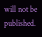will not be published.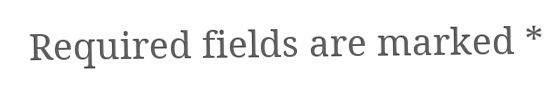Required fields are marked *